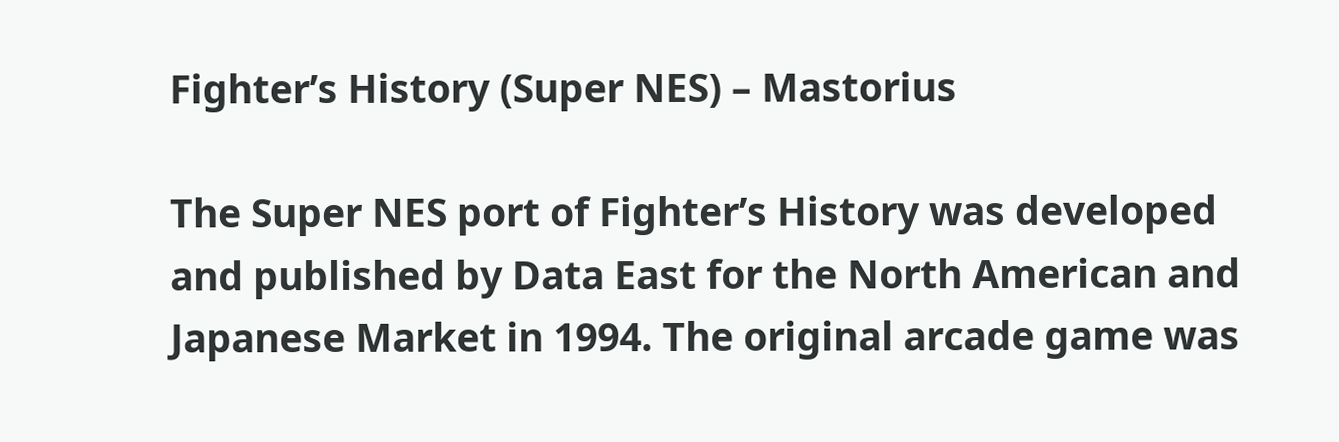Fighter’s History (Super NES) – Mastorius

The Super NES port of Fighter’s History was developed and published by Data East for the North American and Japanese Market in 1994. The original arcade game was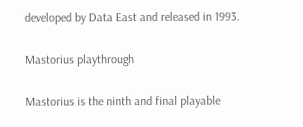developed by Data East and released in 1993.

Mastorius playthrough

Mastorius is the ninth and final playable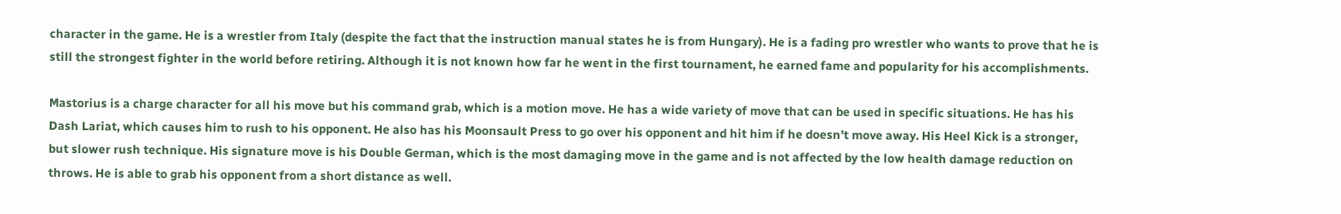character in the game. He is a wrestler from Italy (despite the fact that the instruction manual states he is from Hungary). He is a fading pro wrestler who wants to prove that he is still the strongest fighter in the world before retiring. Although it is not known how far he went in the first tournament, he earned fame and popularity for his accomplishments.

Mastorius is a charge character for all his move but his command grab, which is a motion move. He has a wide variety of move that can be used in specific situations. He has his Dash Lariat, which causes him to rush to his opponent. He also has his Moonsault Press to go over his opponent and hit him if he doesn’t move away. His Heel Kick is a stronger, but slower rush technique. His signature move is his Double German, which is the most damaging move in the game and is not affected by the low health damage reduction on throws. He is able to grab his opponent from a short distance as well.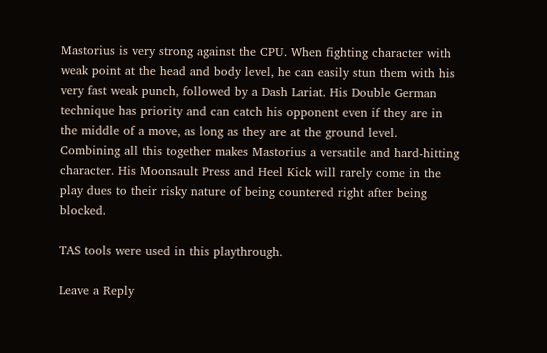Mastorius is very strong against the CPU. When fighting character with weak point at the head and body level, he can easily stun them with his very fast weak punch, followed by a Dash Lariat. His Double German technique has priority and can catch his opponent even if they are in the middle of a move, as long as they are at the ground level. Combining all this together makes Mastorius a versatile and hard-hitting character. His Moonsault Press and Heel Kick will rarely come in the play dues to their risky nature of being countered right after being blocked.

TAS tools were used in this playthrough.

Leave a Reply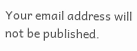Your email address will not be published.